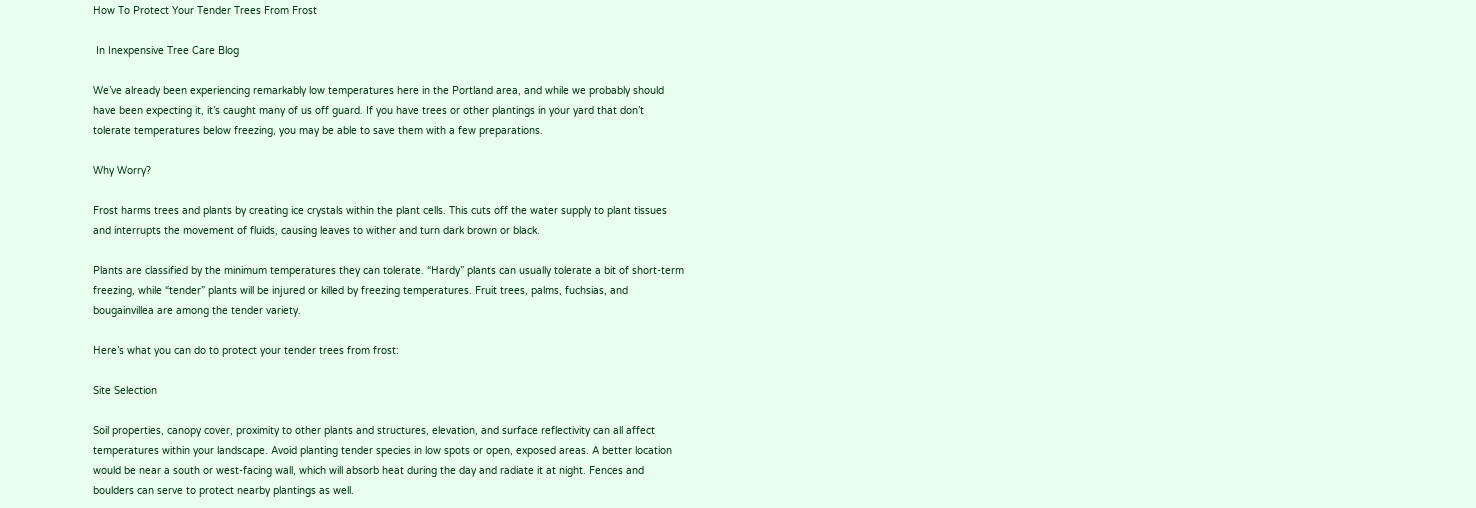How To Protect Your Tender Trees From Frost

 In Inexpensive Tree Care Blog

We’ve already been experiencing remarkably low temperatures here in the Portland area, and while we probably should have been expecting it, it’s caught many of us off guard. If you have trees or other plantings in your yard that don’t tolerate temperatures below freezing, you may be able to save them with a few preparations.

Why Worry?

Frost harms trees and plants by creating ice crystals within the plant cells. This cuts off the water supply to plant tissues and interrupts the movement of fluids, causing leaves to wither and turn dark brown or black.

Plants are classified by the minimum temperatures they can tolerate. “Hardy” plants can usually tolerate a bit of short-term freezing, while “tender” plants will be injured or killed by freezing temperatures. Fruit trees, palms, fuchsias, and bougainvillea are among the tender variety.

Here’s what you can do to protect your tender trees from frost:

Site Selection

Soil properties, canopy cover, proximity to other plants and structures, elevation, and surface reflectivity can all affect temperatures within your landscape. Avoid planting tender species in low spots or open, exposed areas. A better location would be near a south or west-facing wall, which will absorb heat during the day and radiate it at night. Fences and boulders can serve to protect nearby plantings as well.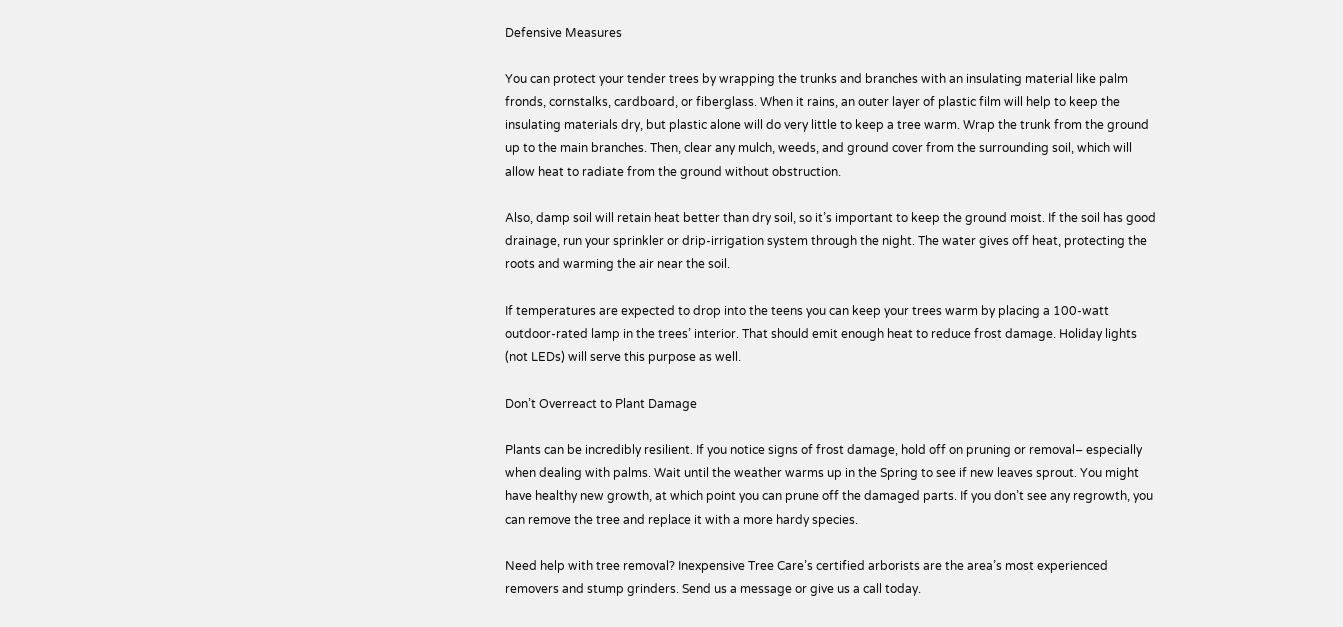Defensive Measures

You can protect your tender trees by wrapping the trunks and branches with an insulating material like palm fronds, cornstalks, cardboard, or fiberglass. When it rains, an outer layer of plastic film will help to keep the insulating materials dry, but plastic alone will do very little to keep a tree warm. Wrap the trunk from the ground up to the main branches. Then, clear any mulch, weeds, and ground cover from the surrounding soil, which will allow heat to radiate from the ground without obstruction.

Also, damp soil will retain heat better than dry soil, so it’s important to keep the ground moist. If the soil has good drainage, run your sprinkler or drip-irrigation system through the night. The water gives off heat, protecting the roots and warming the air near the soil.

If temperatures are expected to drop into the teens you can keep your trees warm by placing a 100-watt outdoor-rated lamp in the trees’ interior. That should emit enough heat to reduce frost damage. Holiday lights (not LEDs) will serve this purpose as well.

Don’t Overreact to Plant Damage

Plants can be incredibly resilient. If you notice signs of frost damage, hold off on pruning or removal– especially when dealing with palms. Wait until the weather warms up in the Spring to see if new leaves sprout. You might have healthy new growth, at which point you can prune off the damaged parts. If you don’t see any regrowth, you can remove the tree and replace it with a more hardy species.

Need help with tree removal? Inexpensive Tree Care’s certified arborists are the area’s most experienced removers and stump grinders. Send us a message or give us a call today.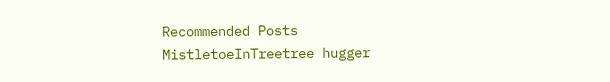Recommended Posts
MistletoeInTreetree hugger